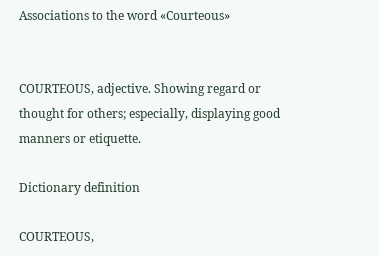Associations to the word «Courteous»


COURTEOUS, adjective. Showing regard or thought for others; especially, displaying good manners or etiquette.

Dictionary definition

COURTEOUS,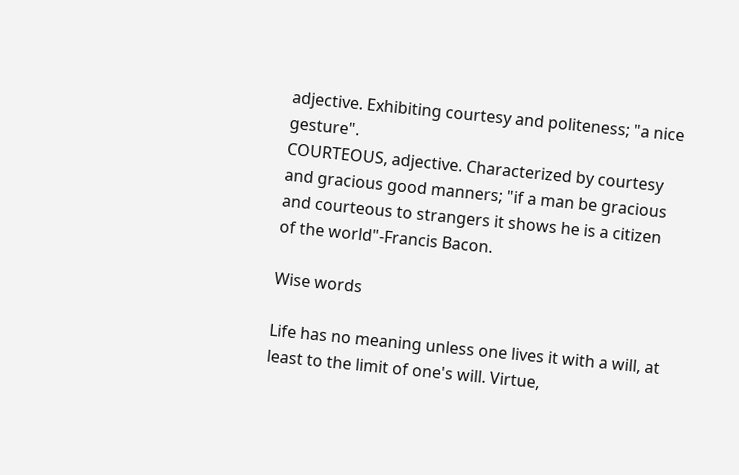adjective. Exhibiting courtesy and politeness; "a nice gesture".
COURTEOUS, adjective. Characterized by courtesy and gracious good manners; "if a man be gracious and courteous to strangers it shows he is a citizen of the world"-Francis Bacon.

Wise words

Life has no meaning unless one lives it with a will, at least to the limit of one's will. Virtue,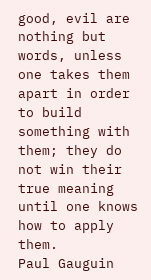good, evil are nothing but words, unless one takes them apart in order to build something with them; they do not win their true meaning until one knows how to apply them.
Paul Gauguin